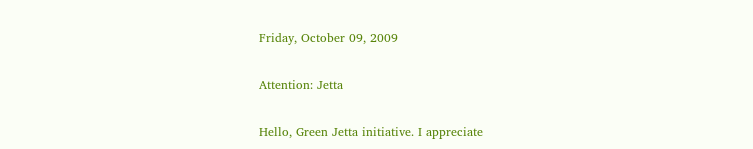Friday, October 09, 2009

Attention: Jetta

Hello, Green Jetta initiative. I appreciate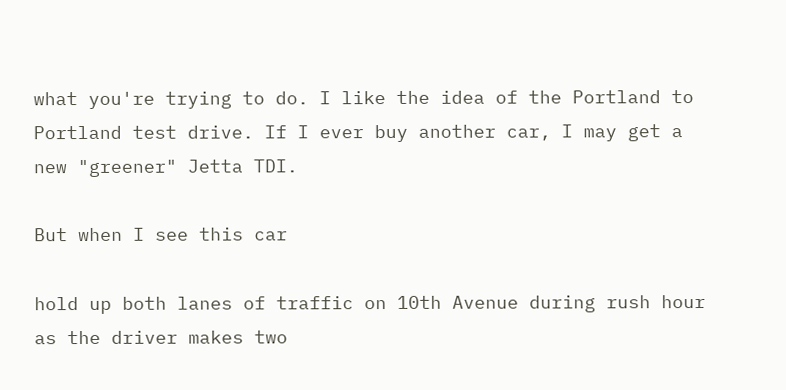what you're trying to do. I like the idea of the Portland to Portland test drive. If I ever buy another car, I may get a new "greener" Jetta TDI.

But when I see this car

hold up both lanes of traffic on 10th Avenue during rush hour as the driver makes two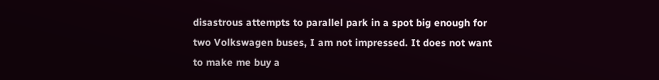disastrous attempts to parallel park in a spot big enough for two Volkswagen buses, I am not impressed. It does not want to make me buy a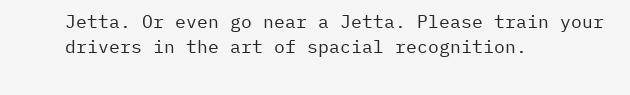Jetta. Or even go near a Jetta. Please train your drivers in the art of spacial recognition.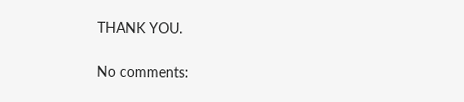THANK YOU.

No comments: